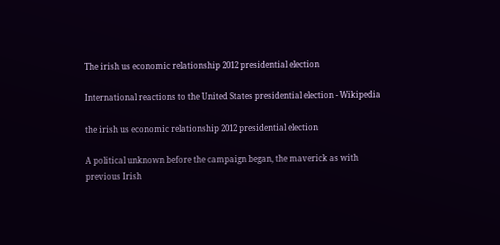The irish us economic relationship 2012 presidential election

International reactions to the United States presidential election - Wikipedia

the irish us economic relationship 2012 presidential election

A political unknown before the campaign began, the maverick as with previous Irish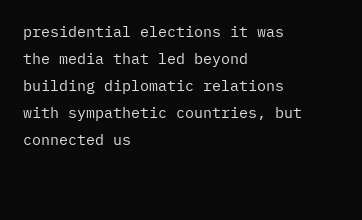presidential elections it was the media that led beyond building diplomatic relations with sympathetic countries, but connected us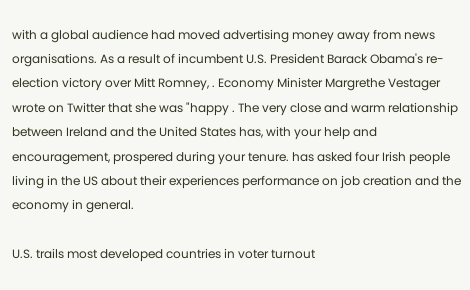with a global audience had moved advertising money away from news organisations. As a result of incumbent U.S. President Barack Obama's re-election victory over Mitt Romney, . Economy Minister Margrethe Vestager wrote on Twitter that she was "happy . The very close and warm relationship between Ireland and the United States has, with your help and encouragement, prospered during your tenure. has asked four Irish people living in the US about their experiences performance on job creation and the economy in general.

U.S. trails most developed countries in voter turnout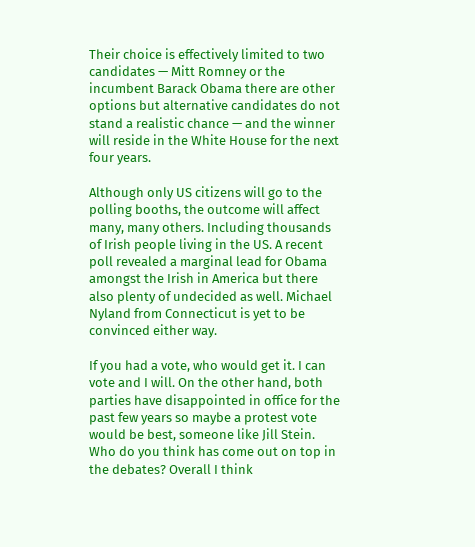Their choice is effectively limited to two candidates — Mitt Romney or the incumbent Barack Obama there are other options but alternative candidates do not stand a realistic chance — and the winner will reside in the White House for the next four years.

Although only US citizens will go to the polling booths, the outcome will affect many, many others. Including thousands of Irish people living in the US. A recent poll revealed a marginal lead for Obama amongst the Irish in America but there also plenty of undecided as well. Michael Nyland from Connecticut is yet to be convinced either way.

If you had a vote, who would get it. I can vote and I will. On the other hand, both parties have disappointed in office for the past few years so maybe a protest vote would be best, someone like Jill Stein. Who do you think has come out on top in the debates? Overall I think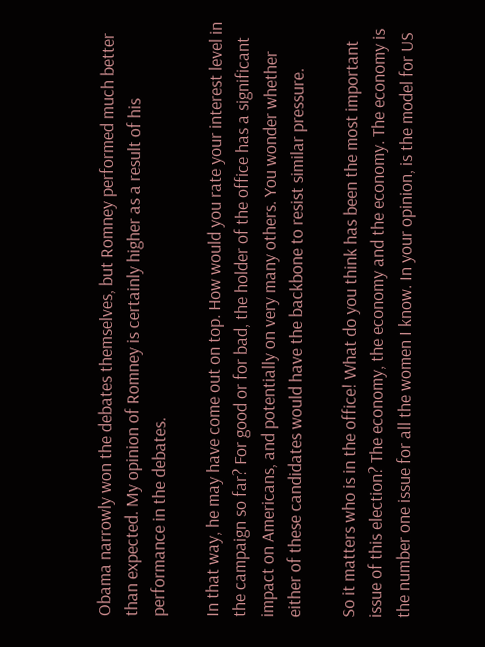Obama narrowly won the debates themselves, but Romney performed much better than expected. My opinion of Romney is certainly higher as a result of his performance in the debates.

In that way, he may have come out on top. How would you rate your interest level in the campaign so far? For good or for bad, the holder of the office has a significant impact on Americans, and potentially on very many others. You wonder whether either of these candidates would have the backbone to resist similar pressure.

So it matters who is in the office! What do you think has been the most important issue of this election? The economy, the economy and the economy. The economy is the number one issue for all the women I know. In your opinion, is the model for US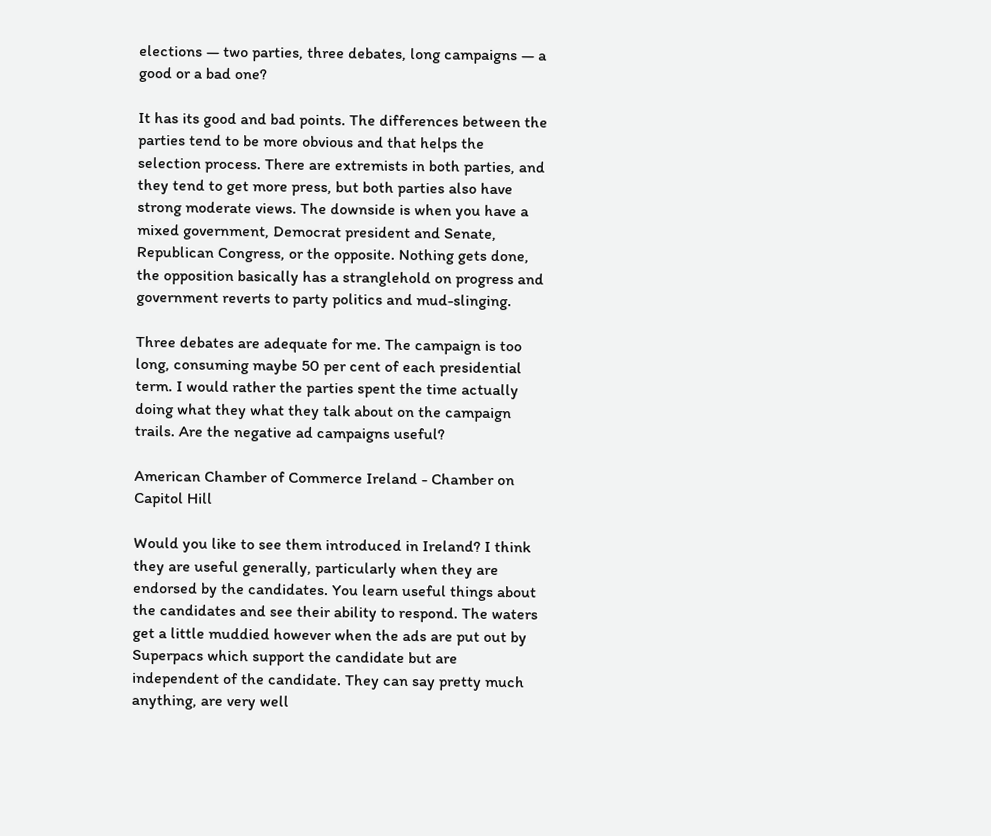elections — two parties, three debates, long campaigns — a good or a bad one?

It has its good and bad points. The differences between the parties tend to be more obvious and that helps the selection process. There are extremists in both parties, and they tend to get more press, but both parties also have strong moderate views. The downside is when you have a mixed government, Democrat president and Senate, Republican Congress, or the opposite. Nothing gets done, the opposition basically has a stranglehold on progress and government reverts to party politics and mud-slinging.

Three debates are adequate for me. The campaign is too long, consuming maybe 50 per cent of each presidential term. I would rather the parties spent the time actually doing what they what they talk about on the campaign trails. Are the negative ad campaigns useful?

American Chamber of Commerce Ireland - Chamber on Capitol Hill

Would you like to see them introduced in Ireland? I think they are useful generally, particularly when they are endorsed by the candidates. You learn useful things about the candidates and see their ability to respond. The waters get a little muddied however when the ads are put out by Superpacs which support the candidate but are independent of the candidate. They can say pretty much anything, are very well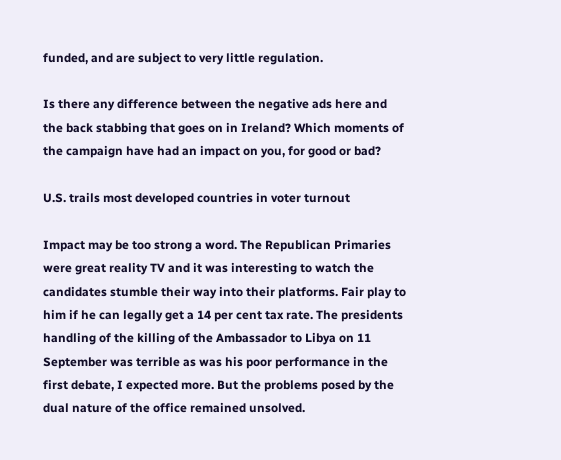funded, and are subject to very little regulation.

Is there any difference between the negative ads here and the back stabbing that goes on in Ireland? Which moments of the campaign have had an impact on you, for good or bad?

U.S. trails most developed countries in voter turnout

Impact may be too strong a word. The Republican Primaries were great reality TV and it was interesting to watch the candidates stumble their way into their platforms. Fair play to him if he can legally get a 14 per cent tax rate. The presidents handling of the killing of the Ambassador to Libya on 11 September was terrible as was his poor performance in the first debate, I expected more. But the problems posed by the dual nature of the office remained unsolved.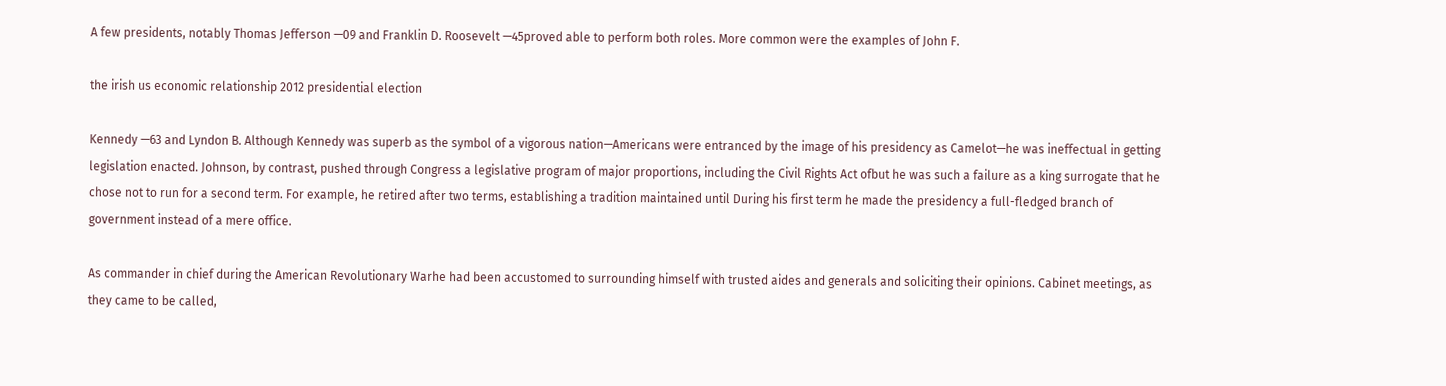A few presidents, notably Thomas Jefferson —09 and Franklin D. Roosevelt —45proved able to perform both roles. More common were the examples of John F.

the irish us economic relationship 2012 presidential election

Kennedy —63 and Lyndon B. Although Kennedy was superb as the symbol of a vigorous nation—Americans were entranced by the image of his presidency as Camelot—he was ineffectual in getting legislation enacted. Johnson, by contrast, pushed through Congress a legislative program of major proportions, including the Civil Rights Act ofbut he was such a failure as a king surrogate that he chose not to run for a second term. For example, he retired after two terms, establishing a tradition maintained until During his first term he made the presidency a full-fledged branch of government instead of a mere office.

As commander in chief during the American Revolutionary Warhe had been accustomed to surrounding himself with trusted aides and generals and soliciting their opinions. Cabinet meetings, as they came to be called,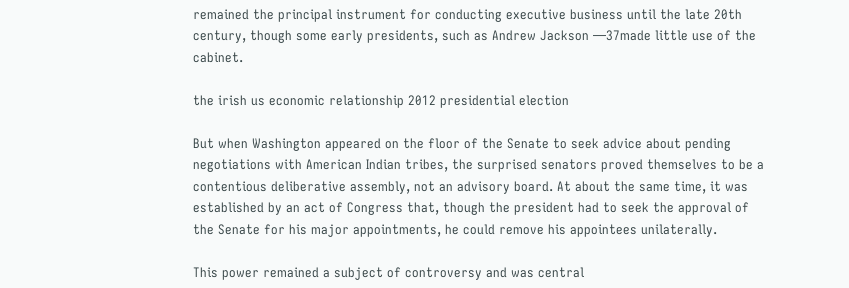remained the principal instrument for conducting executive business until the late 20th century, though some early presidents, such as Andrew Jackson —37made little use of the cabinet.

the irish us economic relationship 2012 presidential election

But when Washington appeared on the floor of the Senate to seek advice about pending negotiations with American Indian tribes, the surprised senators proved themselves to be a contentious deliberative assembly, not an advisory board. At about the same time, it was established by an act of Congress that, though the president had to seek the approval of the Senate for his major appointments, he could remove his appointees unilaterally.

This power remained a subject of controversy and was central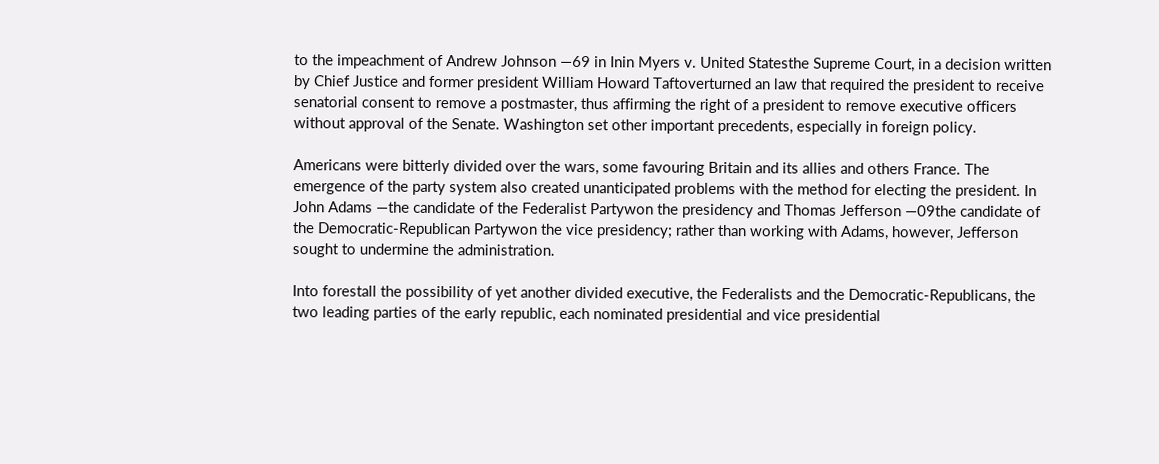to the impeachment of Andrew Johnson —69 in Inin Myers v. United Statesthe Supreme Court, in a decision written by Chief Justice and former president William Howard Taftoverturned an law that required the president to receive senatorial consent to remove a postmaster, thus affirming the right of a president to remove executive officers without approval of the Senate. Washington set other important precedents, especially in foreign policy.

Americans were bitterly divided over the wars, some favouring Britain and its allies and others France. The emergence of the party system also created unanticipated problems with the method for electing the president. In John Adams —the candidate of the Federalist Partywon the presidency and Thomas Jefferson —09the candidate of the Democratic-Republican Partywon the vice presidency; rather than working with Adams, however, Jefferson sought to undermine the administration.

Into forestall the possibility of yet another divided executive, the Federalists and the Democratic-Republicans, the two leading parties of the early republic, each nominated presidential and vice presidential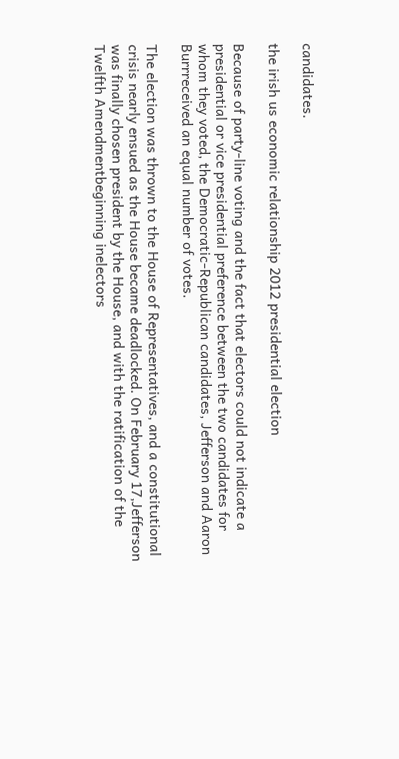candidates.

the irish us economic relationship 2012 presidential election

Because of party-line voting and the fact that electors could not indicate a presidential or vice presidential preference between the two candidates for whom they voted, the Democratic-Republican candidates, Jefferson and Aaron Burrreceived an equal number of votes.

The election was thrown to the House of Representatives, and a constitutional crisis nearly ensued as the House became deadlocked. On February 17,Jefferson was finally chosen president by the House, and with the ratification of the Twelfth Amendmentbeginning inelectors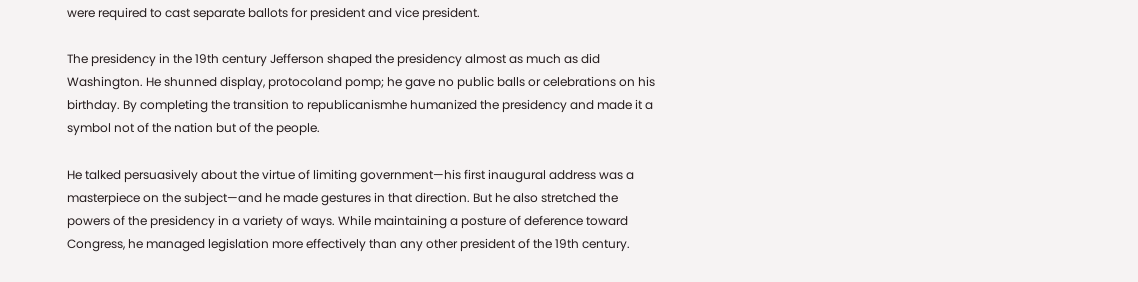were required to cast separate ballots for president and vice president.

The presidency in the 19th century Jefferson shaped the presidency almost as much as did Washington. He shunned display, protocoland pomp; he gave no public balls or celebrations on his birthday. By completing the transition to republicanismhe humanized the presidency and made it a symbol not of the nation but of the people.

He talked persuasively about the virtue of limiting government—his first inaugural address was a masterpiece on the subject—and he made gestures in that direction. But he also stretched the powers of the presidency in a variety of ways. While maintaining a posture of deference toward Congress, he managed legislation more effectively than any other president of the 19th century.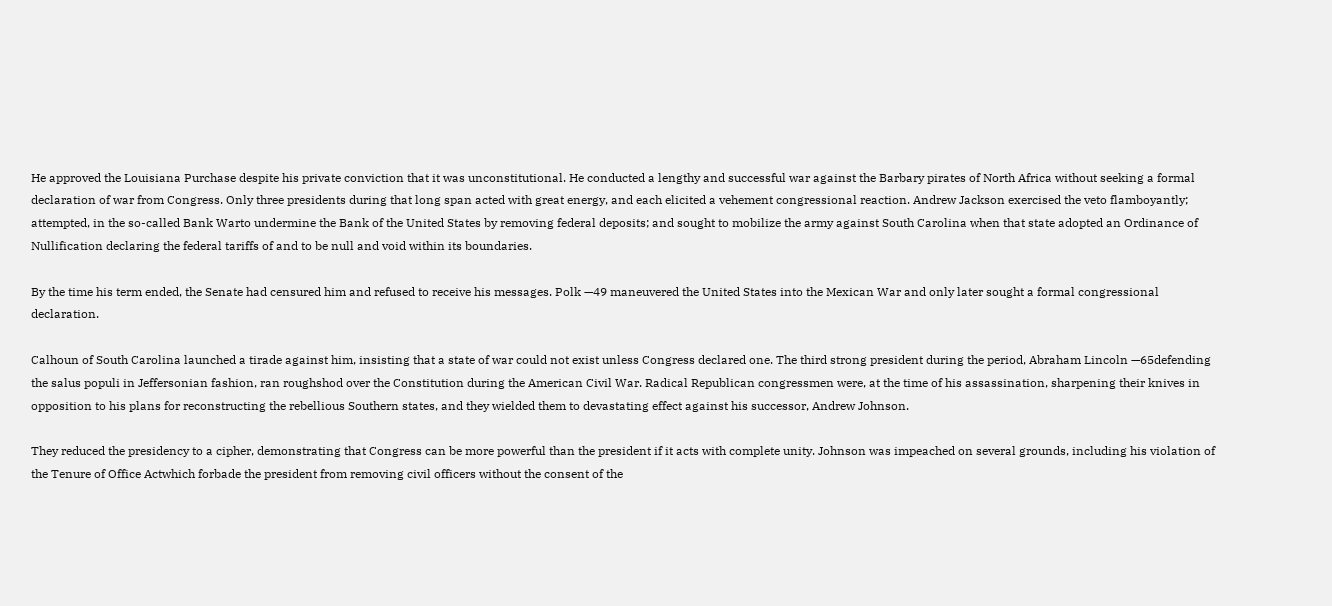He approved the Louisiana Purchase despite his private conviction that it was unconstitutional. He conducted a lengthy and successful war against the Barbary pirates of North Africa without seeking a formal declaration of war from Congress. Only three presidents during that long span acted with great energy, and each elicited a vehement congressional reaction. Andrew Jackson exercised the veto flamboyantly; attempted, in the so-called Bank Warto undermine the Bank of the United States by removing federal deposits; and sought to mobilize the army against South Carolina when that state adopted an Ordinance of Nullification declaring the federal tariffs of and to be null and void within its boundaries.

By the time his term ended, the Senate had censured him and refused to receive his messages. Polk —49 maneuvered the United States into the Mexican War and only later sought a formal congressional declaration.

Calhoun of South Carolina launched a tirade against him, insisting that a state of war could not exist unless Congress declared one. The third strong president during the period, Abraham Lincoln —65defending the salus populi in Jeffersonian fashion, ran roughshod over the Constitution during the American Civil War. Radical Republican congressmen were, at the time of his assassination, sharpening their knives in opposition to his plans for reconstructing the rebellious Southern states, and they wielded them to devastating effect against his successor, Andrew Johnson.

They reduced the presidency to a cipher, demonstrating that Congress can be more powerful than the president if it acts with complete unity. Johnson was impeached on several grounds, including his violation of the Tenure of Office Actwhich forbade the president from removing civil officers without the consent of the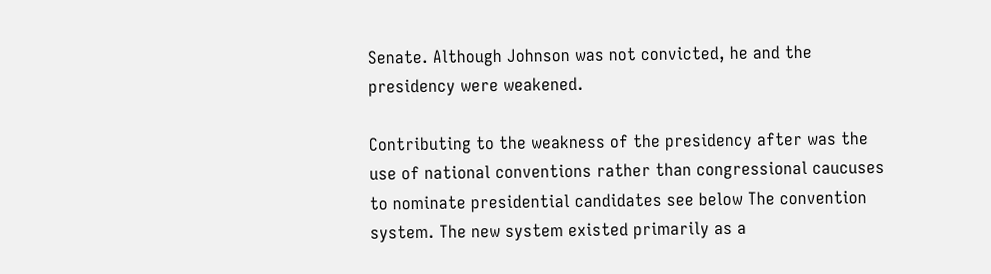Senate. Although Johnson was not convicted, he and the presidency were weakened.

Contributing to the weakness of the presidency after was the use of national conventions rather than congressional caucuses to nominate presidential candidates see below The convention system. The new system existed primarily as a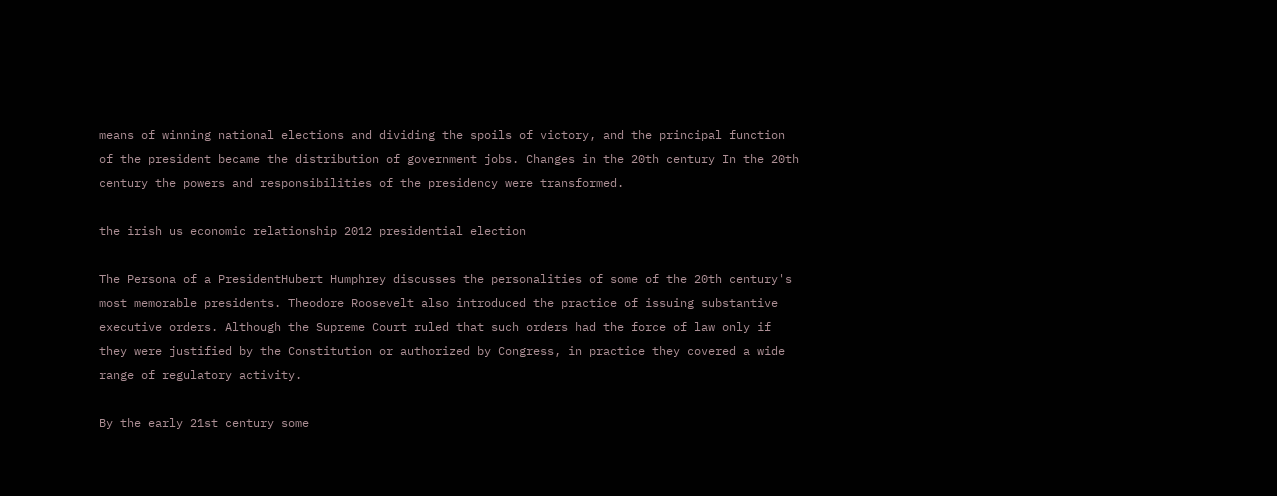means of winning national elections and dividing the spoils of victory, and the principal function of the president became the distribution of government jobs. Changes in the 20th century In the 20th century the powers and responsibilities of the presidency were transformed.

the irish us economic relationship 2012 presidential election

The Persona of a PresidentHubert Humphrey discusses the personalities of some of the 20th century's most memorable presidents. Theodore Roosevelt also introduced the practice of issuing substantive executive orders. Although the Supreme Court ruled that such orders had the force of law only if they were justified by the Constitution or authorized by Congress, in practice they covered a wide range of regulatory activity.

By the early 21st century some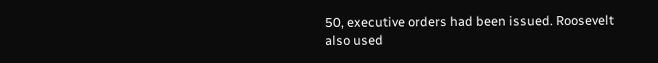50, executive orders had been issued. Roosevelt also used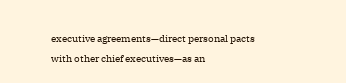executive agreements—direct personal pacts with other chief executives—as an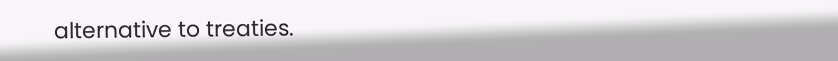alternative to treaties.